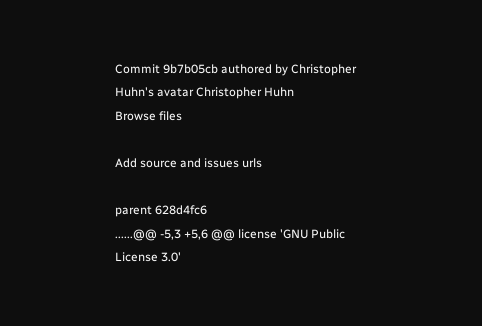Commit 9b7b05cb authored by Christopher Huhn's avatar Christopher Huhn
Browse files

Add source and issues urls

parent 628d4fc6
......@@ -5,3 +5,6 @@ license 'GNU Public License 3.0'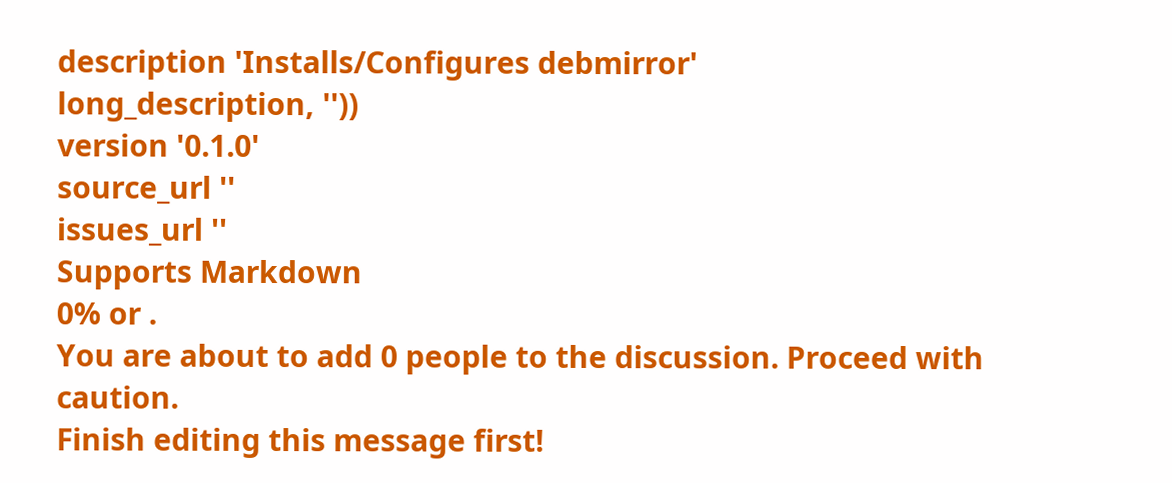description 'Installs/Configures debmirror'
long_description, ''))
version '0.1.0'
source_url ''
issues_url ''
Supports Markdown
0% or .
You are about to add 0 people to the discussion. Proceed with caution.
Finish editing this message first!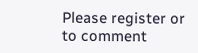Please register or to comment